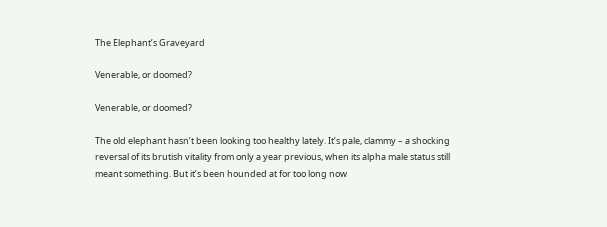The Elephant’s Graveyard

Venerable, or doomed?

Venerable, or doomed?

The old elephant hasn’t been looking too healthy lately. It’s pale, clammy – a shocking reversal of its brutish vitality from only a year previous, when its alpha male status still meant something. But it’s been hounded at for too long now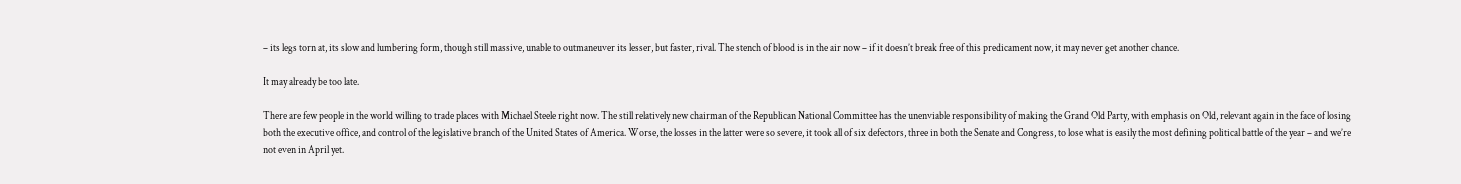– its legs torn at, its slow and lumbering form, though still massive, unable to outmaneuver its lesser, but faster, rival. The stench of blood is in the air now – if it doesn’t break free of this predicament now, it may never get another chance.

It may already be too late.

There are few people in the world willing to trade places with Michael Steele right now. The still relatively new chairman of the Republican National Committee has the unenviable responsibility of making the Grand Old Party, with emphasis on Old, relevant again in the face of losing both the executive office, and control of the legislative branch of the United States of America. Worse, the losses in the latter were so severe, it took all of six defectors, three in both the Senate and Congress, to lose what is easily the most defining political battle of the year – and we’re not even in April yet.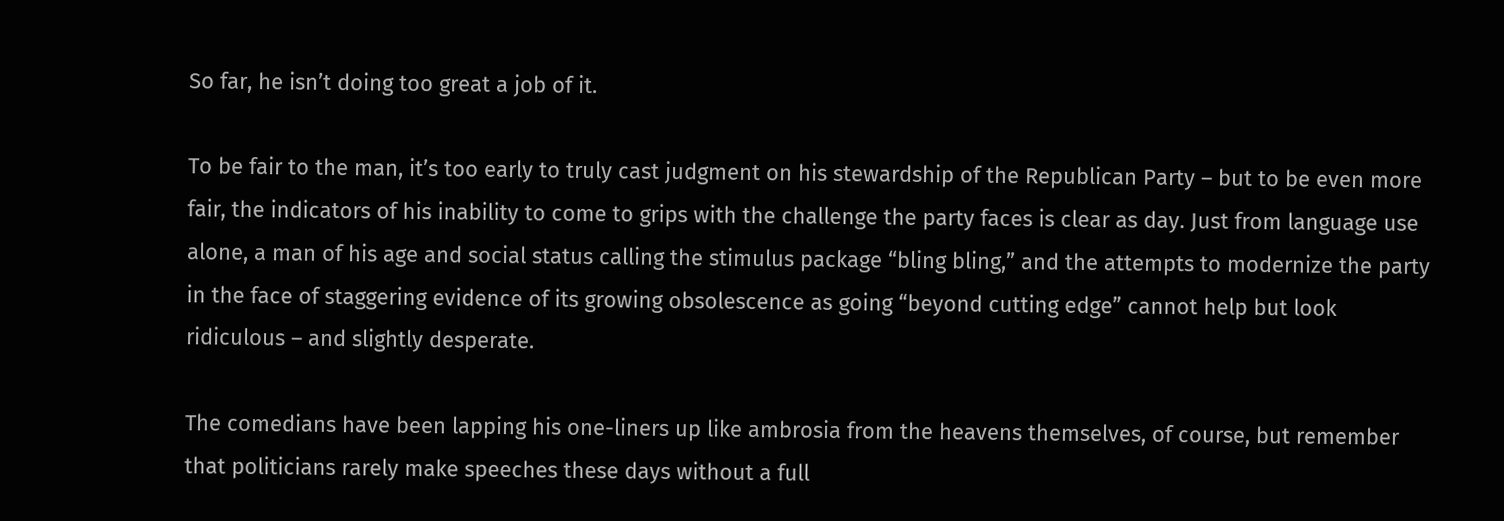So far, he isn’t doing too great a job of it.

To be fair to the man, it’s too early to truly cast judgment on his stewardship of the Republican Party – but to be even more fair, the indicators of his inability to come to grips with the challenge the party faces is clear as day. Just from language use alone, a man of his age and social status calling the stimulus package “bling bling,” and the attempts to modernize the party in the face of staggering evidence of its growing obsolescence as going “beyond cutting edge” cannot help but look ridiculous – and slightly desperate.

The comedians have been lapping his one-liners up like ambrosia from the heavens themselves, of course, but remember that politicians rarely make speeches these days without a full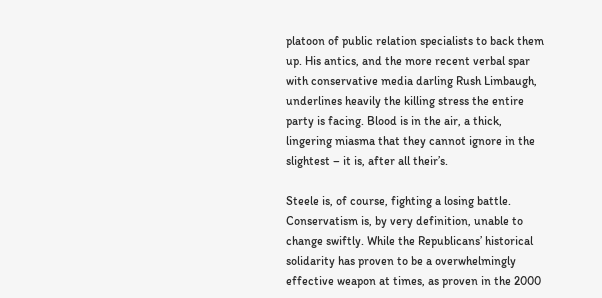platoon of public relation specialists to back them up. His antics, and the more recent verbal spar with conservative media darling Rush Limbaugh, underlines heavily the killing stress the entire party is facing. Blood is in the air, a thick, lingering miasma that they cannot ignore in the slightest – it is, after all their’s.

Steele is, of course, fighting a losing battle. Conservatism is, by very definition, unable to change swiftly. While the Republicans’ historical solidarity has proven to be a overwhelmingly effective weapon at times, as proven in the 2000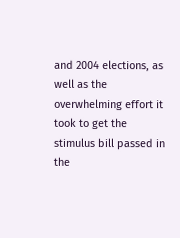and 2004 elections, as well as the overwhelming effort it took to get the stimulus bill passed in the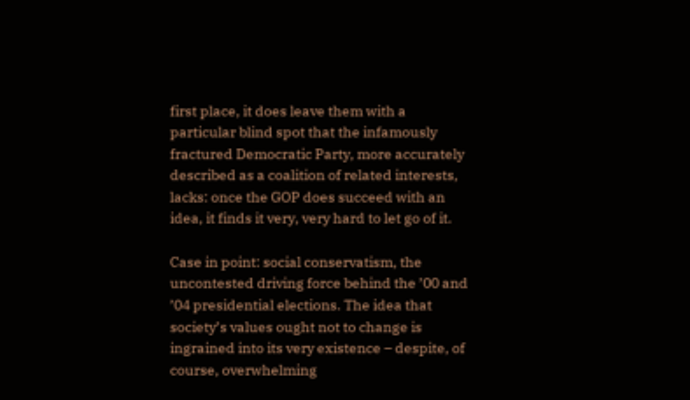first place, it does leave them with a particular blind spot that the infamously fractured Democratic Party, more accurately described as a coalition of related interests, lacks: once the GOP does succeed with an idea, it finds it very, very hard to let go of it.

Case in point: social conservatism, the uncontested driving force behind the ’00 and ’04 presidential elections. The idea that society’s values ought not to change is ingrained into its very existence – despite, of course, overwhelming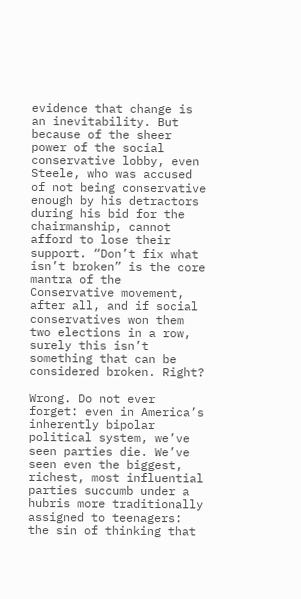evidence that change is an inevitability. But because of the sheer power of the social conservative lobby, even Steele, who was accused of not being conservative enough by his detractors during his bid for the chairmanship, cannot afford to lose their support. “Don’t fix what isn’t broken” is the core mantra of the Conservative movement, after all, and if social conservatives won them two elections in a row, surely this isn’t something that can be considered broken. Right?

Wrong. Do not ever forget: even in America’s inherently bipolar political system, we’ve seen parties die. We’ve seen even the biggest, richest, most influential parties succumb under a hubris more traditionally assigned to teenagers: the sin of thinking that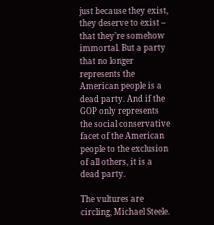just because they exist, they deserve to exist – that they’re somehow immortal. But a party that no longer represents the American people is a dead party. And if the GOP only represents the social conservative facet of the American people to the exclusion of all others, it is a dead party.

The vultures are circling, Michael Steele.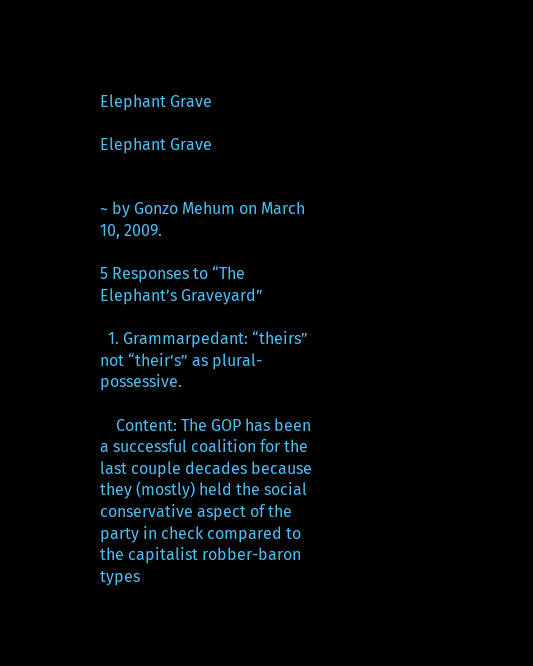Elephant Grave

Elephant Grave


~ by Gonzo Mehum on March 10, 2009.

5 Responses to “The Elephant’s Graveyard”

  1. Grammarpedant: “theirs” not “their’s” as plural-possessive.

    Content: The GOP has been a successful coalition for the last couple decades because they (mostly) held the social conservative aspect of the party in check compared to the capitalist robber-baron types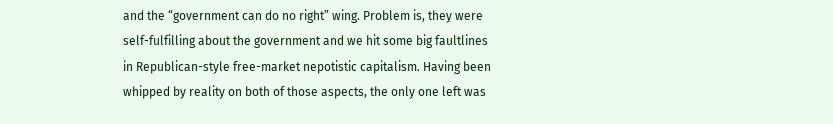and the “government can do no right” wing. Problem is, they were self-fulfilling about the government and we hit some big faultlines in Republican-style free-market nepotistic capitalism. Having been whipped by reality on both of those aspects, the only one left was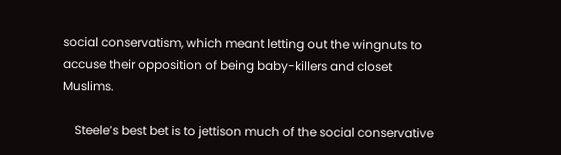social conservatism, which meant letting out the wingnuts to accuse their opposition of being baby-killers and closet Muslims.

    Steele’s best bet is to jettison much of the social conservative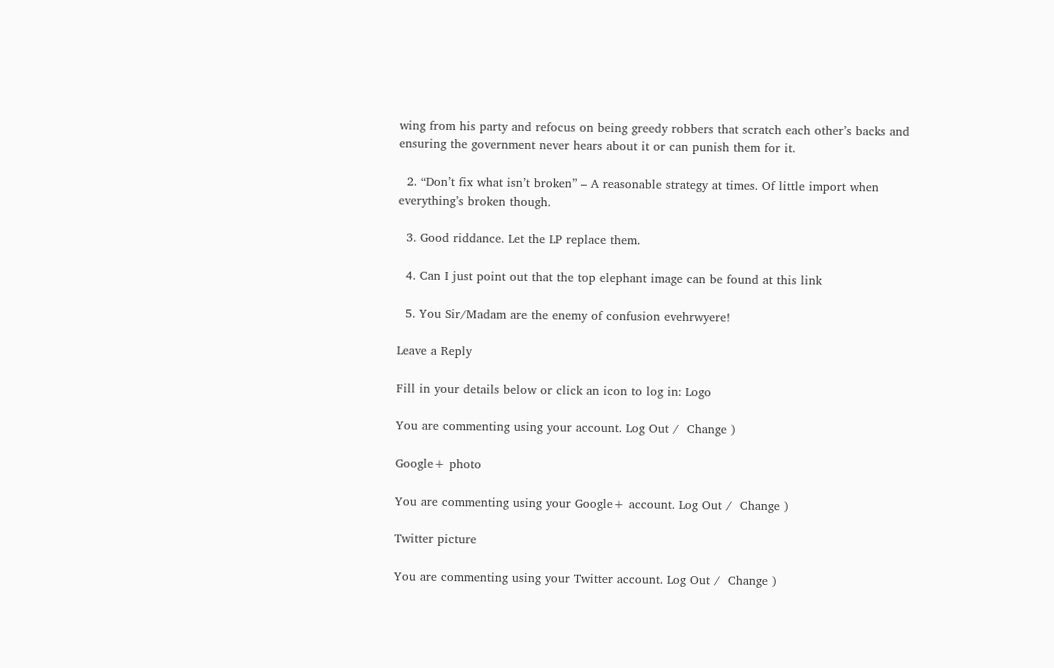wing from his party and refocus on being greedy robbers that scratch each other’s backs and ensuring the government never hears about it or can punish them for it.

  2. “Don’t fix what isn’t broken” – A reasonable strategy at times. Of little import when everything’s broken though.

  3. Good riddance. Let the LP replace them.

  4. Can I just point out that the top elephant image can be found at this link

  5. You Sir/Madam are the enemy of confusion evehrwyere!

Leave a Reply

Fill in your details below or click an icon to log in: Logo

You are commenting using your account. Log Out /  Change )

Google+ photo

You are commenting using your Google+ account. Log Out /  Change )

Twitter picture

You are commenting using your Twitter account. Log Out /  Change )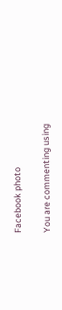Facebook photo

You are commenting using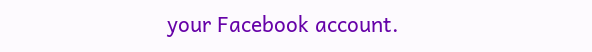your Facebook account.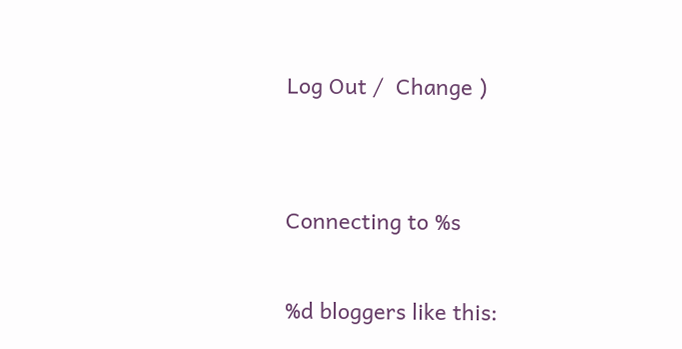Log Out /  Change )


Connecting to %s

%d bloggers like this: